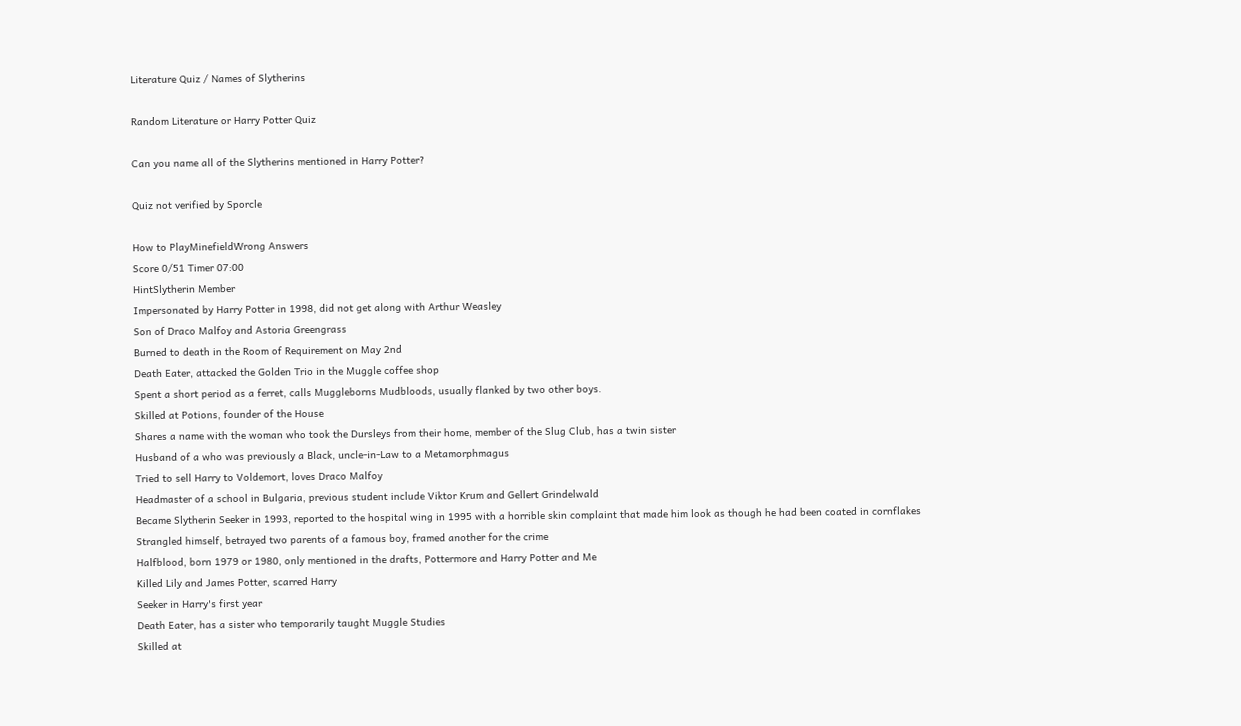Literature Quiz / Names of Slytherins

Random Literature or Harry Potter Quiz

Can you name all of the Slytherins mentioned in Harry Potter?

Quiz not verified by Sporcle

How to PlayMinefieldWrong Answers
Score 0/51 Timer 07:00
HintSlytherin Member
Impersonated by Harry Potter in 1998, did not get along with Arthur Weasley
Son of Draco Malfoy and Astoria Greengrass
Burned to death in the Room of Requirement on May 2nd
Death Eater, attacked the Golden Trio in the Muggle coffee shop
Spent a short period as a ferret, calls Muggleborns Mudbloods, usually flanked by two other boys.
Skilled at Potions, founder of the House
Shares a name with the woman who took the Dursleys from their home, member of the Slug Club, has a twin sister
Husband of a who was previously a Black, uncle-in-Law to a Metamorphmagus
Tried to sell Harry to Voldemort, loves Draco Malfoy
Headmaster of a school in Bulgaria, previous student include Viktor Krum and Gellert Grindelwald
Became Slytherin Seeker in 1993, reported to the hospital wing in 1995 with a horrible skin complaint that made him look as though he had been coated in cornflakes
Strangled himself, betrayed two parents of a famous boy, framed another for the crime
Halfblood, born 1979 or 1980, only mentioned in the drafts, Pottermore and Harry Potter and Me
Killed Lily and James Potter, scarred Harry
Seeker in Harry's first year
Death Eater, has a sister who temporarily taught Muggle Studies
Skilled at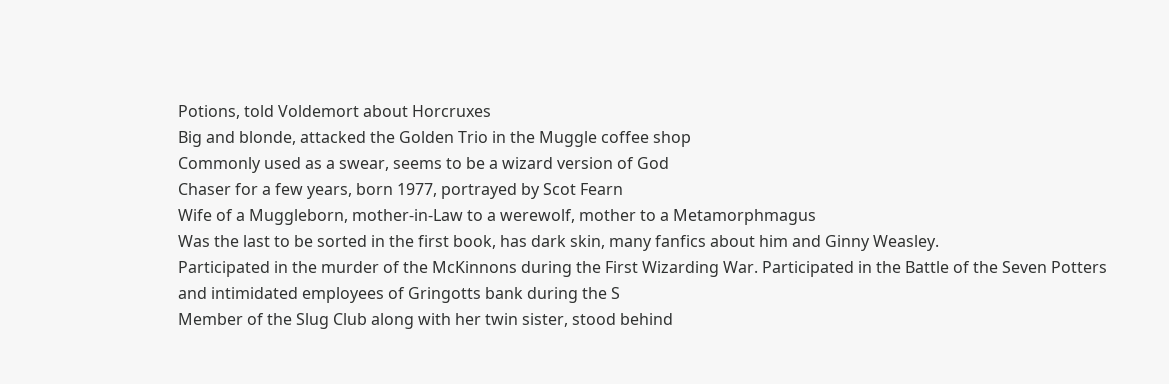Potions, told Voldemort about Horcruxes
Big and blonde, attacked the Golden Trio in the Muggle coffee shop
Commonly used as a swear, seems to be a wizard version of God
Chaser for a few years, born 1977, portrayed by Scot Fearn
Wife of a Muggleborn, mother-in-Law to a werewolf, mother to a Metamorphmagus
Was the last to be sorted in the first book, has dark skin, many fanfics about him and Ginny Weasley.
Participated in the murder of the McKinnons during the First Wizarding War. Participated in the Battle of the Seven Potters and intimidated employees of Gringotts bank during the S
Member of the Slug Club along with her twin sister, stood behind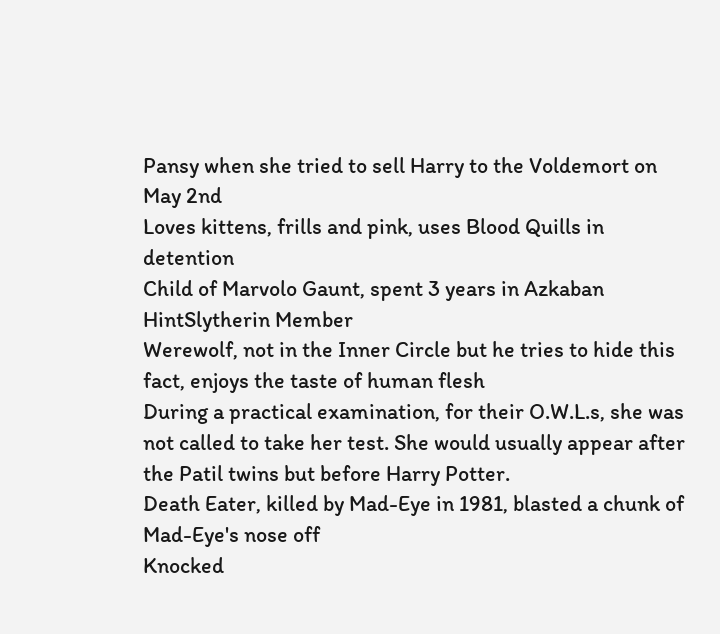Pansy when she tried to sell Harry to the Voldemort on May 2nd
Loves kittens, frills and pink, uses Blood Quills in detention
Child of Marvolo Gaunt, spent 3 years in Azkaban
HintSlytherin Member
Werewolf, not in the Inner Circle but he tries to hide this fact, enjoys the taste of human flesh
During a practical examination, for their O.W.L.s, she was not called to take her test. She would usually appear after the Patil twins but before Harry Potter.
Death Eater, killed by Mad-Eye in 1981, blasted a chunk of Mad-Eye's nose off
Knocked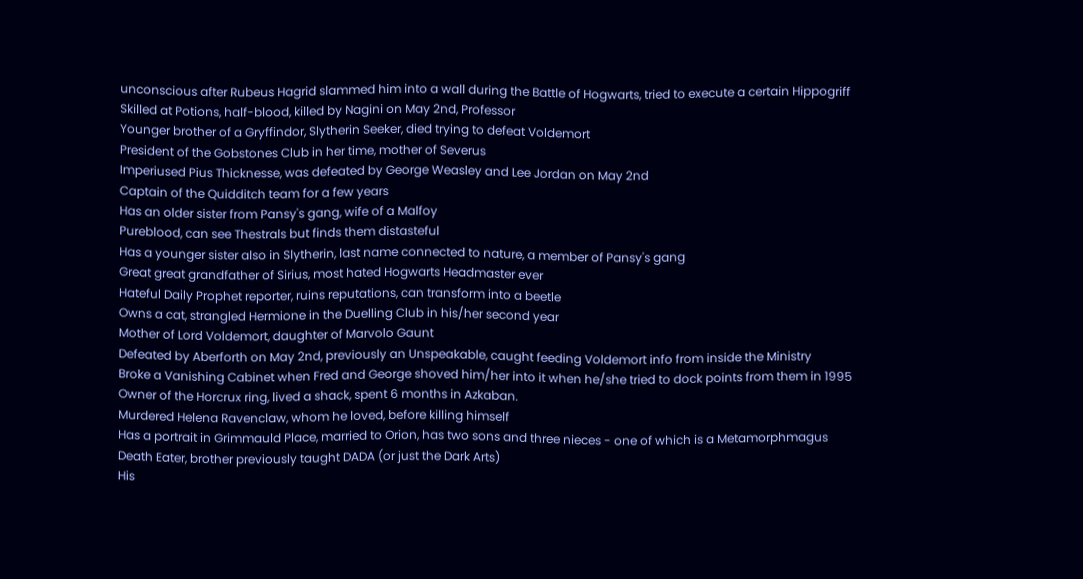unconscious after Rubeus Hagrid slammed him into a wall during the Battle of Hogwarts, tried to execute a certain Hippogriff
Skilled at Potions, half-blood, killed by Nagini on May 2nd, Professor
Younger brother of a Gryffindor, Slytherin Seeker, died trying to defeat Voldemort
President of the Gobstones Club in her time, mother of Severus
Imperiused Pius Thicknesse, was defeated by George Weasley and Lee Jordan on May 2nd
Captain of the Quidditch team for a few years
Has an older sister from Pansy's gang, wife of a Malfoy
Pureblood, can see Thestrals but finds them distasteful
Has a younger sister also in Slytherin, last name connected to nature, a member of Pansy's gang
Great great grandfather of Sirius, most hated Hogwarts Headmaster ever
Hateful Daily Prophet reporter, ruins reputations, can transform into a beetle
Owns a cat, strangled Hermione in the Duelling Club in his/her second year
Mother of Lord Voldemort, daughter of Marvolo Gaunt
Defeated by Aberforth on May 2nd, previously an Unspeakable, caught feeding Voldemort info from inside the Ministry
Broke a Vanishing Cabinet when Fred and George shoved him/her into it when he/she tried to dock points from them in 1995
Owner of the Horcrux ring, lived a shack, spent 6 months in Azkaban.
Murdered Helena Ravenclaw, whom he loved, before killing himself
Has a portrait in Grimmauld Place, married to Orion, has two sons and three nieces - one of which is a Metamorphmagus
Death Eater, brother previously taught DADA (or just the Dark Arts)
His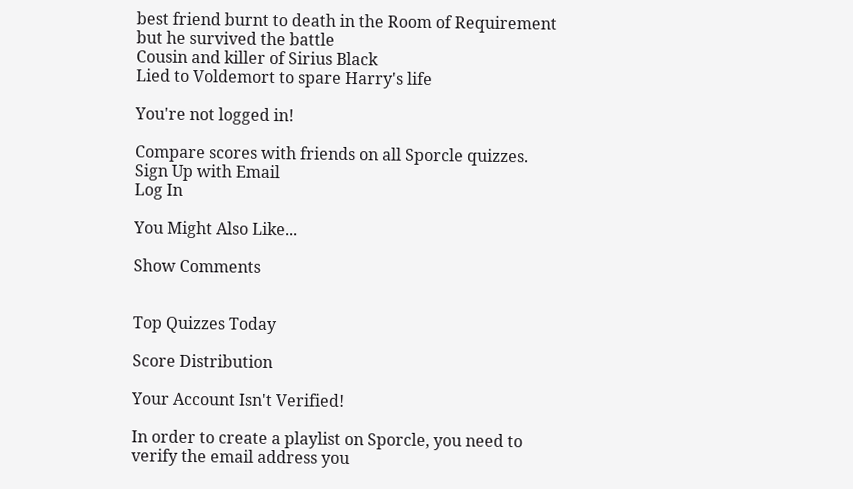best friend burnt to death in the Room of Requirement but he survived the battle
Cousin and killer of Sirius Black
Lied to Voldemort to spare Harry's life

You're not logged in!

Compare scores with friends on all Sporcle quizzes.
Sign Up with Email
Log In

You Might Also Like...

Show Comments


Top Quizzes Today

Score Distribution

Your Account Isn't Verified!

In order to create a playlist on Sporcle, you need to verify the email address you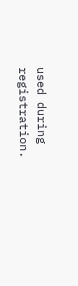used during registration.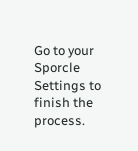Go to your Sporcle Settings to finish the process.